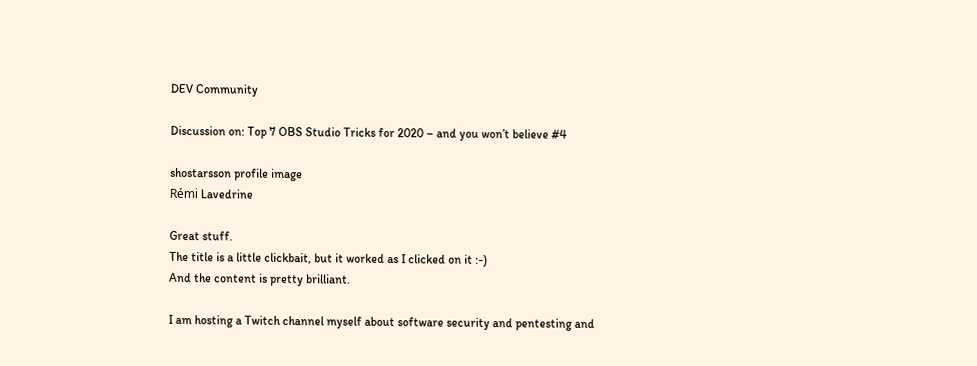DEV Community

Discussion on: Top 7 OBS Studio Tricks for 2020 – and you won’t believe #4

shostarsson profile image
Rémi Lavedrine

Great stuff.
The title is a little clickbait, but it worked as I clicked on it :-)
And the content is pretty brilliant.

I am hosting a Twitch channel myself about software security and pentesting and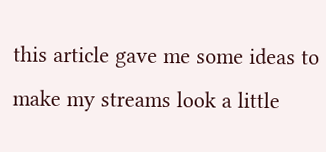this article gave me some ideas to make my streams look a little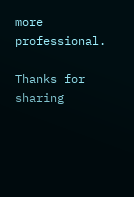more professional.

Thanks for sharing